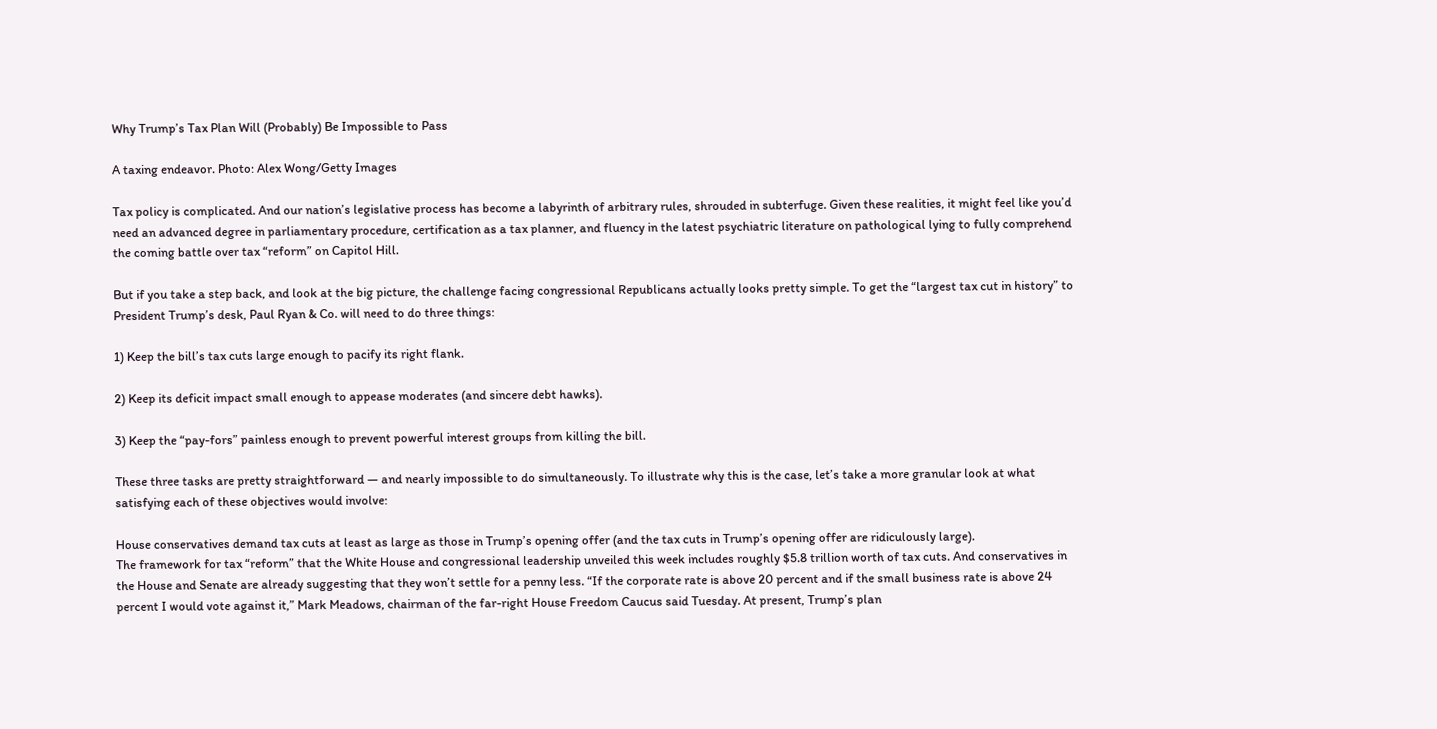Why Trump’s Tax Plan Will (Probably) Be Impossible to Pass

A taxing endeavor. Photo: Alex Wong/Getty Images

Tax policy is complicated. And our nation’s legislative process has become a labyrinth of arbitrary rules, shrouded in subterfuge. Given these realities, it might feel like you’d need an advanced degree in parliamentary procedure, certification as a tax planner, and fluency in the latest psychiatric literature on pathological lying to fully comprehend the coming battle over tax “reform” on Capitol Hill.

But if you take a step back, and look at the big picture, the challenge facing congressional Republicans actually looks pretty simple. To get the “largest tax cut in history” to President Trump’s desk, Paul Ryan & Co. will need to do three things:

1) Keep the bill’s tax cuts large enough to pacify its right flank.

2) Keep its deficit impact small enough to appease moderates (and sincere debt hawks).

3) Keep the “pay-fors” painless enough to prevent powerful interest groups from killing the bill.

These three tasks are pretty straightforward — and nearly impossible to do simultaneously. To illustrate why this is the case, let’s take a more granular look at what satisfying each of these objectives would involve:

House conservatives demand tax cuts at least as large as those in Trump’s opening offer (and the tax cuts in Trump’s opening offer are ridiculously large).
The framework for tax “reform” that the White House and congressional leadership unveiled this week includes roughly $5.8 trillion worth of tax cuts. And conservatives in the House and Senate are already suggesting that they won’t settle for a penny less. “If the corporate rate is above 20 percent and if the small business rate is above 24 percent I would vote against it,” Mark Meadows, chairman of the far-right House Freedom Caucus said Tuesday. At present, Trump’s plan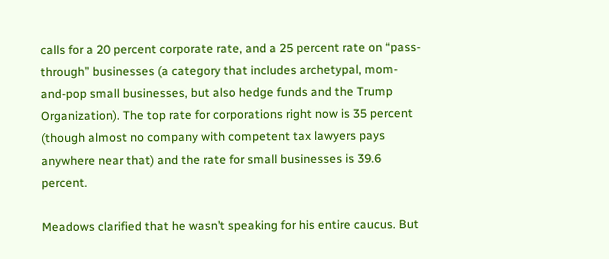calls for a 20 percent corporate rate, and a 25 percent rate on “pass-through” businesses (a category that includes archetypal, mom-and-pop small businesses, but also hedge funds and the Trump Organization). The top rate for corporations right now is 35 percent (though almost no company with competent tax lawyers pays anywhere near that) and the rate for small businesses is 39.6 percent.

Meadows clarified that he wasn’t speaking for his entire caucus. But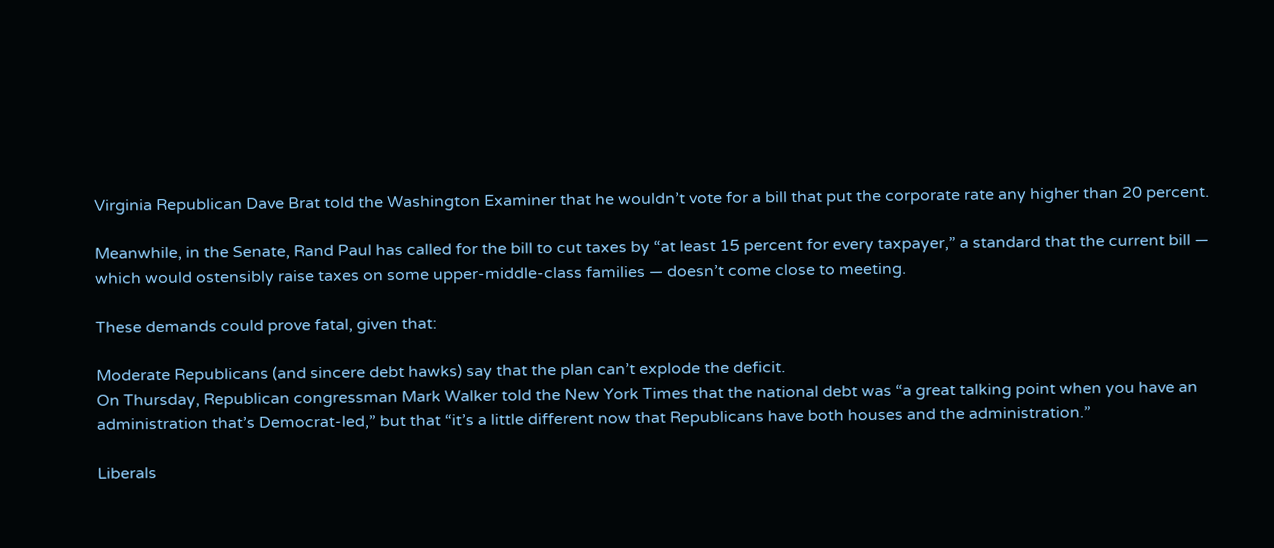Virginia Republican Dave Brat told the Washington Examiner that he wouldn’t vote for a bill that put the corporate rate any higher than 20 percent.

Meanwhile, in the Senate, Rand Paul has called for the bill to cut taxes by “at least 15 percent for every taxpayer,” a standard that the current bill — which would ostensibly raise taxes on some upper-middle-class families — doesn’t come close to meeting.

These demands could prove fatal, given that:

Moderate Republicans (and sincere debt hawks) say that the plan can’t explode the deficit.
On Thursday, Republican congressman Mark Walker told the New York Times that the national debt was “a great talking point when you have an administration that’s Democrat-led,” but that “it’s a little different now that Republicans have both houses and the administration.”

Liberals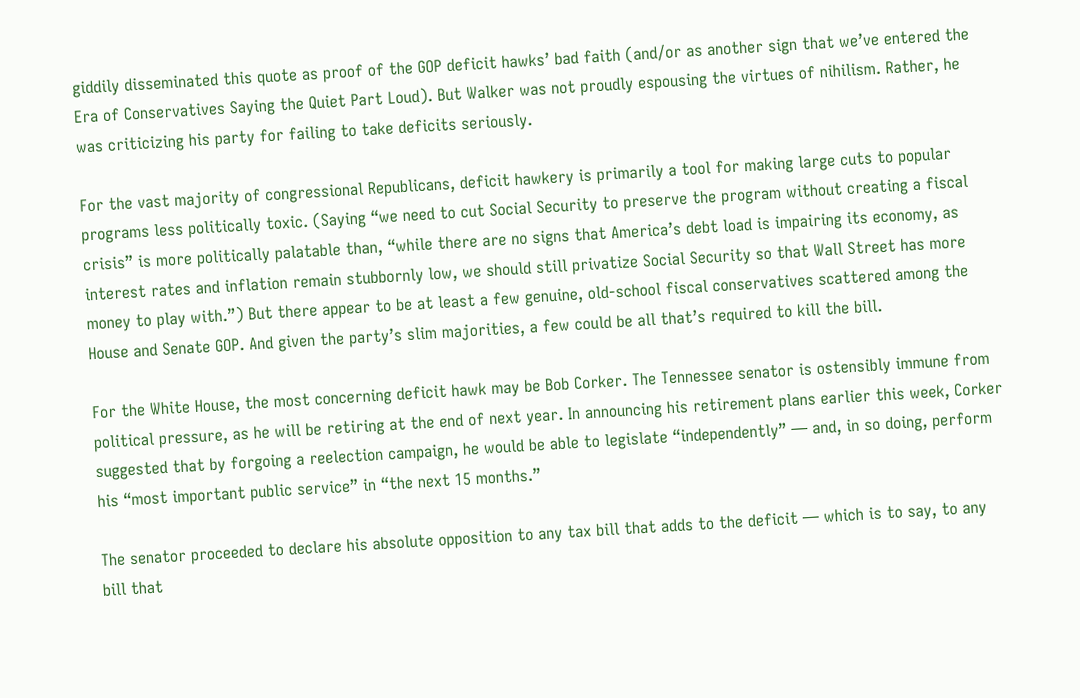giddily disseminated this quote as proof of the GOP deficit hawks’ bad faith (and/or as another sign that we’ve entered the Era of Conservatives Saying the Quiet Part Loud). But Walker was not proudly espousing the virtues of nihilism. Rather, he was criticizing his party for failing to take deficits seriously.

For the vast majority of congressional Republicans, deficit hawkery is primarily a tool for making large cuts to popular programs less politically toxic. (Saying “we need to cut Social Security to preserve the program without creating a fiscal crisis” is more politically palatable than, “while there are no signs that America’s debt load is impairing its economy, as interest rates and inflation remain stubbornly low, we should still privatize Social Security so that Wall Street has more money to play with.”) But there appear to be at least a few genuine, old-school fiscal conservatives scattered among the House and Senate GOP. And given the party’s slim majorities, a few could be all that’s required to kill the bill.

For the White House, the most concerning deficit hawk may be Bob Corker. The Tennessee senator is ostensibly immune from political pressure, as he will be retiring at the end of next year. In announcing his retirement plans earlier this week, Corker suggested that by forgoing a reelection campaign, he would be able to legislate “independently” — and, in so doing, perform his “most important public service” in “the next 15 months.”

The senator proceeded to declare his absolute opposition to any tax bill that adds to the deficit — which is to say, to any bill that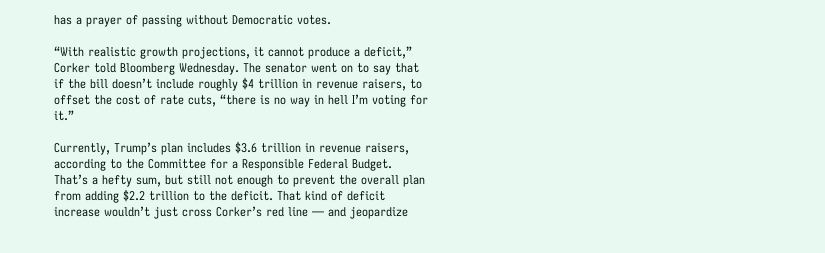has a prayer of passing without Democratic votes.

“With realistic growth projections, it cannot produce a deficit,” Corker told Bloomberg Wednesday. The senator went on to say that if the bill doesn’t include roughly $4 trillion in revenue raisers, to offset the cost of rate cuts, “there is no way in hell I’m voting for it.”

Currently, Trump’s plan includes $3.6 trillion in revenue raisers, according to the Committee for a Responsible Federal Budget. That’s a hefty sum, but still not enough to prevent the overall plan from adding $2.2 trillion to the deficit. That kind of deficit increase wouldn’t just cross Corker’s red line — and jeopardize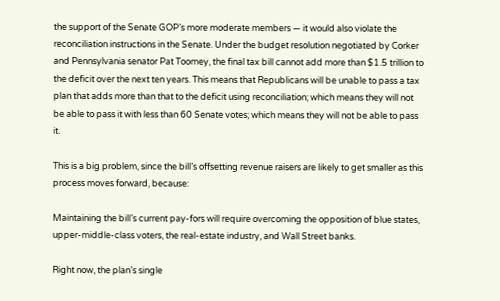the support of the Senate GOP’s more moderate members — it would also violate the reconciliation instructions in the Senate. Under the budget resolution negotiated by Corker and Pennsylvania senator Pat Toomey, the final tax bill cannot add more than $1.5 trillion to the deficit over the next ten years. This means that Republicans will be unable to pass a tax plan that adds more than that to the deficit using reconciliation; which means they will not be able to pass it with less than 60 Senate votes; which means they will not be able to pass it.

This is a big problem, since the bill’s offsetting revenue raisers are likely to get smaller as this process moves forward, because:

Maintaining the bill’s current pay-fors will require overcoming the opposition of blue states, upper-middle-class voters, the real-estate industry, and Wall Street banks.

Right now, the plan’s single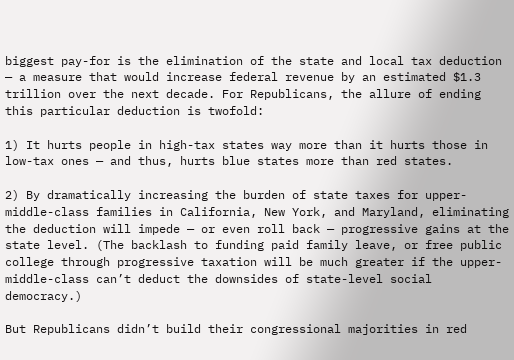biggest pay-for is the elimination of the state and local tax deduction — a measure that would increase federal revenue by an estimated $1.3 trillion over the next decade. For Republicans, the allure of ending this particular deduction is twofold:

1) It hurts people in high-tax states way more than it hurts those in low-tax ones — and thus, hurts blue states more than red states.

2) By dramatically increasing the burden of state taxes for upper-middle-class families in California, New York, and Maryland, eliminating the deduction will impede — or even roll back — progressive gains at the state level. (The backlash to funding paid family leave, or free public college through progressive taxation will be much greater if the upper-middle-class can’t deduct the downsides of state-level social democracy.)

But Republicans didn’t build their congressional majorities in red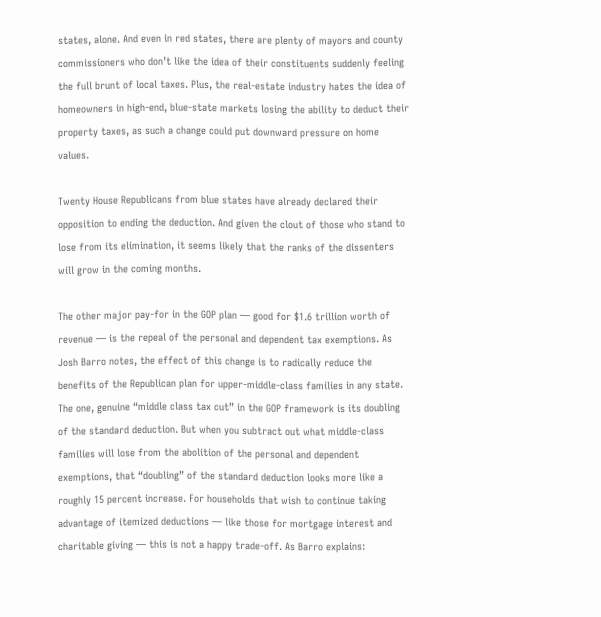states, alone. And even in red states, there are plenty of mayors and county commissioners who don’t like the idea of their constituents suddenly feeling the full brunt of local taxes. Plus, the real-estate industry hates the idea of homeowners in high-end, blue-state markets losing the ability to deduct their property taxes, as such a change could put downward pressure on home values.

Twenty House Republicans from blue states have already declared their opposition to ending the deduction. And given the clout of those who stand to lose from its elimination, it seems likely that the ranks of the dissenters will grow in the coming months.

The other major pay-for in the GOP plan — good for $1.6 trillion worth of revenue — is the repeal of the personal and dependent tax exemptions. As Josh Barro notes, the effect of this change is to radically reduce the benefits of the Republican plan for upper-middle-class families in any state. The one, genuine “middle class tax cut” in the GOP framework is its doubling of the standard deduction. But when you subtract out what middle-class families will lose from the abolition of the personal and dependent exemptions, that “doubling” of the standard deduction looks more like a roughly 15 percent increase. For households that wish to continue taking advantage of itemized deductions — like those for mortgage interest and charitable giving — this is not a happy trade-off. As Barro explains: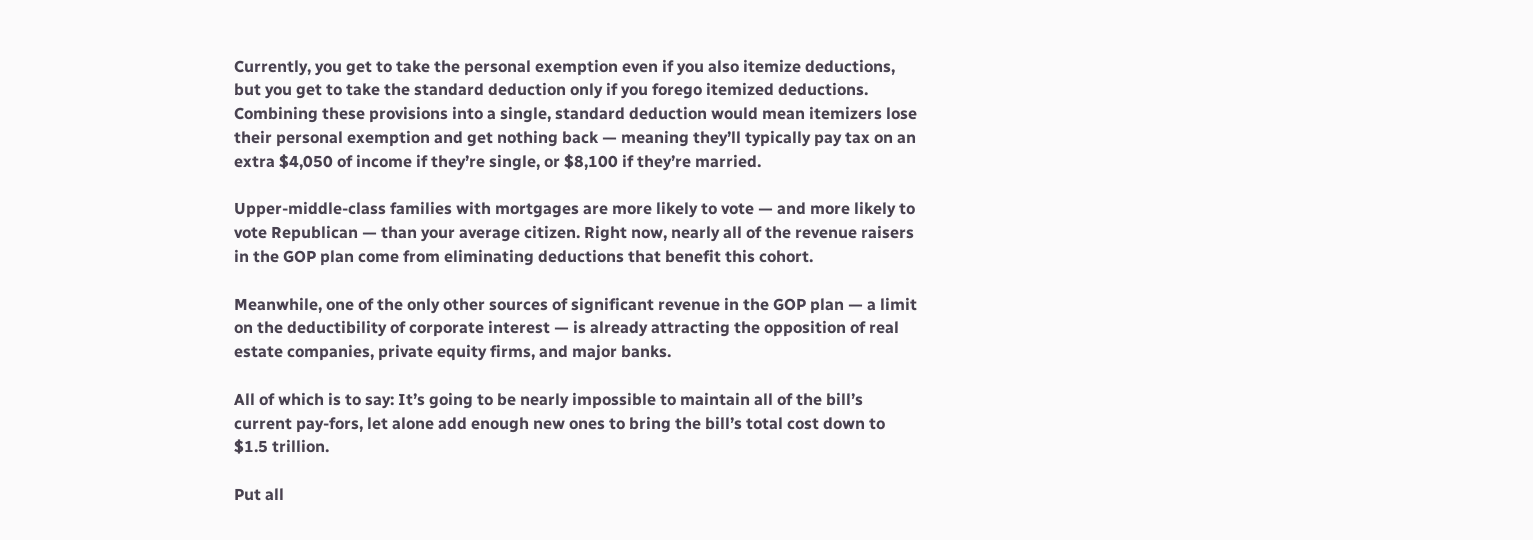Currently, you get to take the personal exemption even if you also itemize deductions, but you get to take the standard deduction only if you forego itemized deductions. Combining these provisions into a single, standard deduction would mean itemizers lose their personal exemption and get nothing back — meaning they’ll typically pay tax on an extra $4,050 of income if they’re single, or $8,100 if they’re married.

Upper-middle-class families with mortgages are more likely to vote — and more likely to vote Republican — than your average citizen. Right now, nearly all of the revenue raisers in the GOP plan come from eliminating deductions that benefit this cohort.

Meanwhile, one of the only other sources of significant revenue in the GOP plan — a limit on the deductibility of corporate interest — is already attracting the opposition of real estate companies, private equity firms, and major banks.

All of which is to say: It’s going to be nearly impossible to maintain all of the bill’s current pay-fors, let alone add enough new ones to bring the bill’s total cost down to $1.5 trillion.

Put all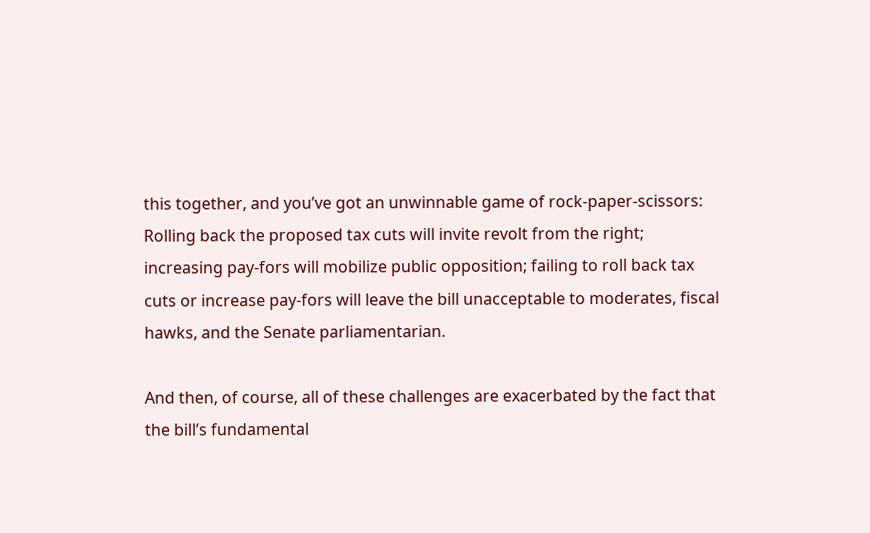this together, and you’ve got an unwinnable game of rock-paper-scissors: Rolling back the proposed tax cuts will invite revolt from the right; increasing pay-fors will mobilize public opposition; failing to roll back tax cuts or increase pay-fors will leave the bill unacceptable to moderates, fiscal hawks, and the Senate parliamentarian.

And then, of course, all of these challenges are exacerbated by the fact that the bill’s fundamental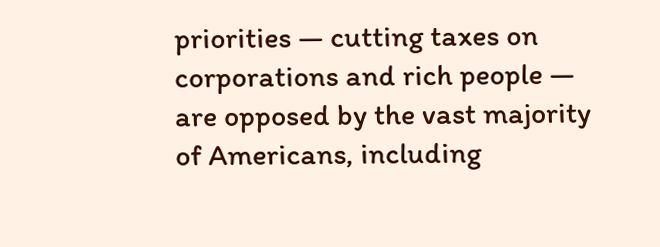priorities — cutting taxes on corporations and rich people — are opposed by the vast majority of Americans, including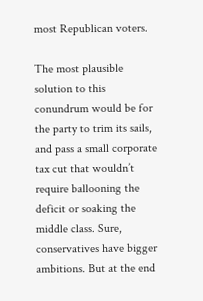most Republican voters.

The most plausible solution to this conundrum would be for the party to trim its sails, and pass a small corporate tax cut that wouldn’t require ballooning the deficit or soaking the middle class. Sure, conservatives have bigger ambitions. But at the end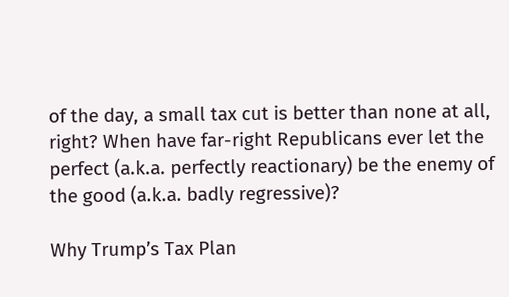of the day, a small tax cut is better than none at all, right? When have far-right Republicans ever let the perfect (a.k.a. perfectly reactionary) be the enemy of the good (a.k.a. badly regressive)?

Why Trump’s Tax Plan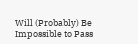Will (Probably) Be Impossible to Pass